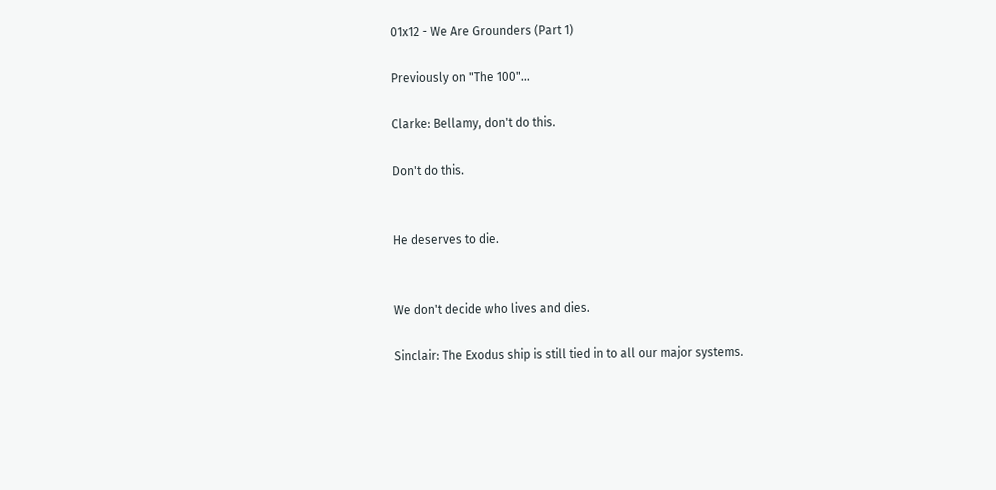01x12 - We Are Grounders (Part 1)

Previously on "The 100"...

Clarke: Bellamy, don't do this.

Don't do this.


He deserves to die.


We don't decide who lives and dies.

Sinclair: The Exodus ship is still tied in to all our major systems.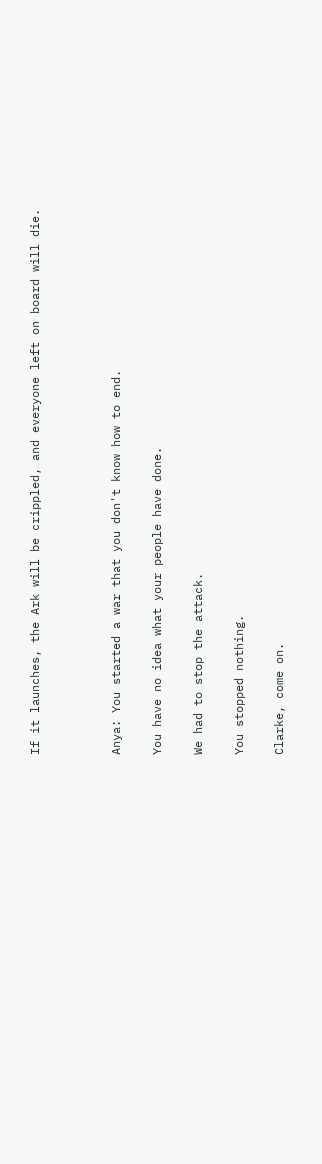If it launches, the Ark will be crippled, and everyone left on board will die.



Anya: You started a war that you don't know how to end.

You have no idea what your people have done.

We had to stop the attack.

You stopped nothing.

Clarke, come on.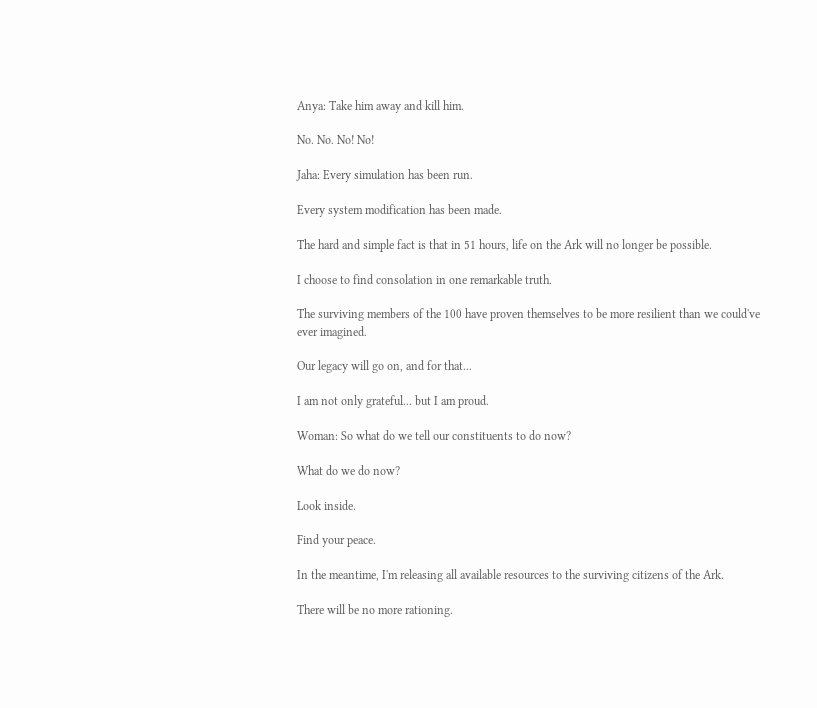Anya: Take him away and kill him.

No. No. No! No!

Jaha: Every simulation has been run.

Every system modification has been made.

The hard and simple fact is that in 51 hours, life on the Ark will no longer be possible.

I choose to find consolation in one remarkable truth.

The surviving members of the 100 have proven themselves to be more resilient than we could've ever imagined.

Our legacy will go on, and for that...

I am not only grateful... but I am proud.

Woman: So what do we tell our constituents to do now?

What do we do now?

Look inside.

Find your peace.

In the meantime, I'm releasing all available resources to the surviving citizens of the Ark.

There will be no more rationing.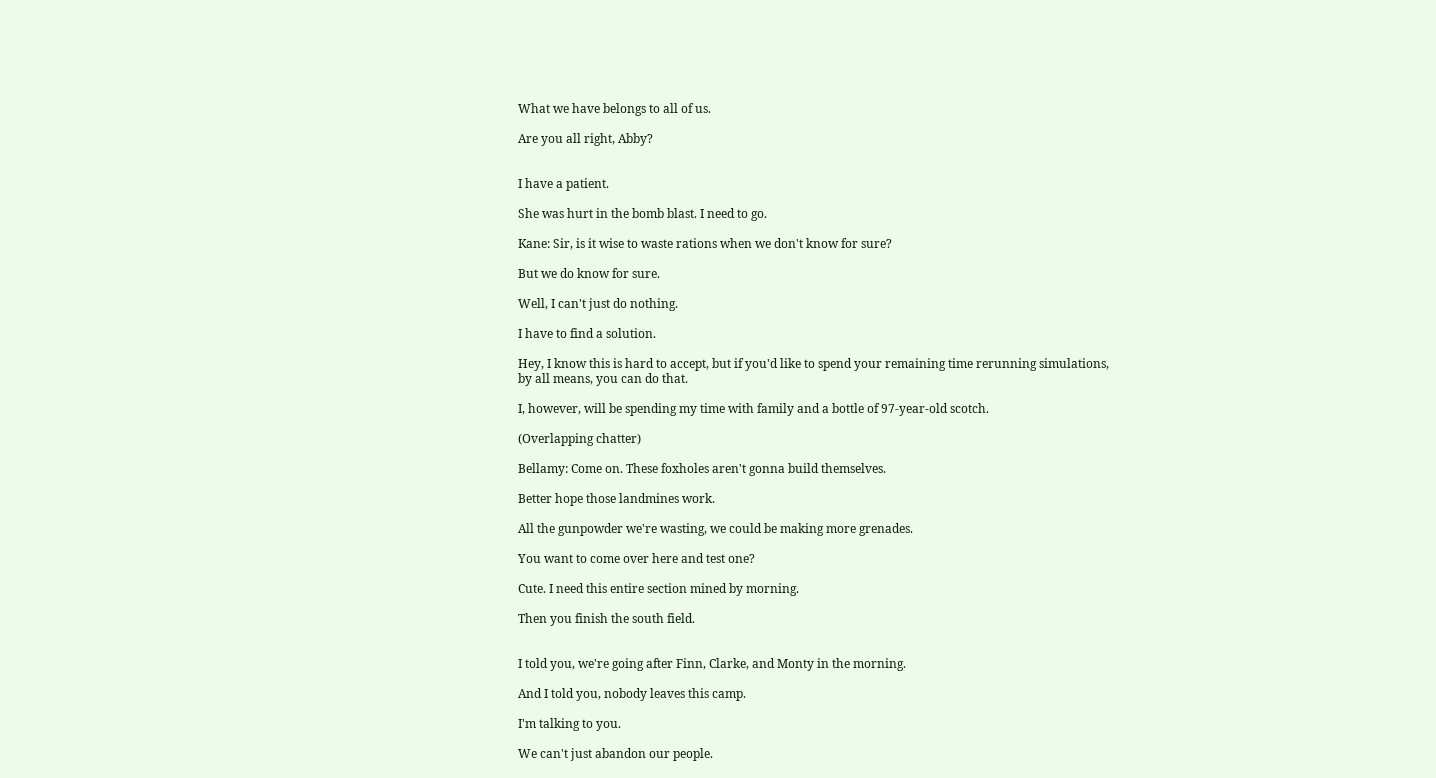What we have belongs to all of us.

Are you all right, Abby?


I have a patient.

She was hurt in the bomb blast. I need to go.

Kane: Sir, is it wise to waste rations when we don't know for sure?

But we do know for sure.

Well, I can't just do nothing.

I have to find a solution.

Hey, I know this is hard to accept, but if you'd like to spend your remaining time rerunning simulations, by all means, you can do that.

I, however, will be spending my time with family and a bottle of 97-year-old scotch.

(Overlapping chatter)

Bellamy: Come on. These foxholes aren't gonna build themselves.

Better hope those landmines work.

All the gunpowder we're wasting, we could be making more grenades.

You want to come over here and test one?

Cute. I need this entire section mined by morning.

Then you finish the south field.


I told you, we're going after Finn, Clarke, and Monty in the morning.

And I told you, nobody leaves this camp.

I'm talking to you.

We can't just abandon our people.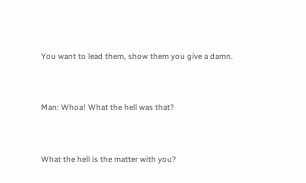You want to lead them, show them you give a damn.


Man: Whoa! What the hell was that?


What the hell is the matter with you?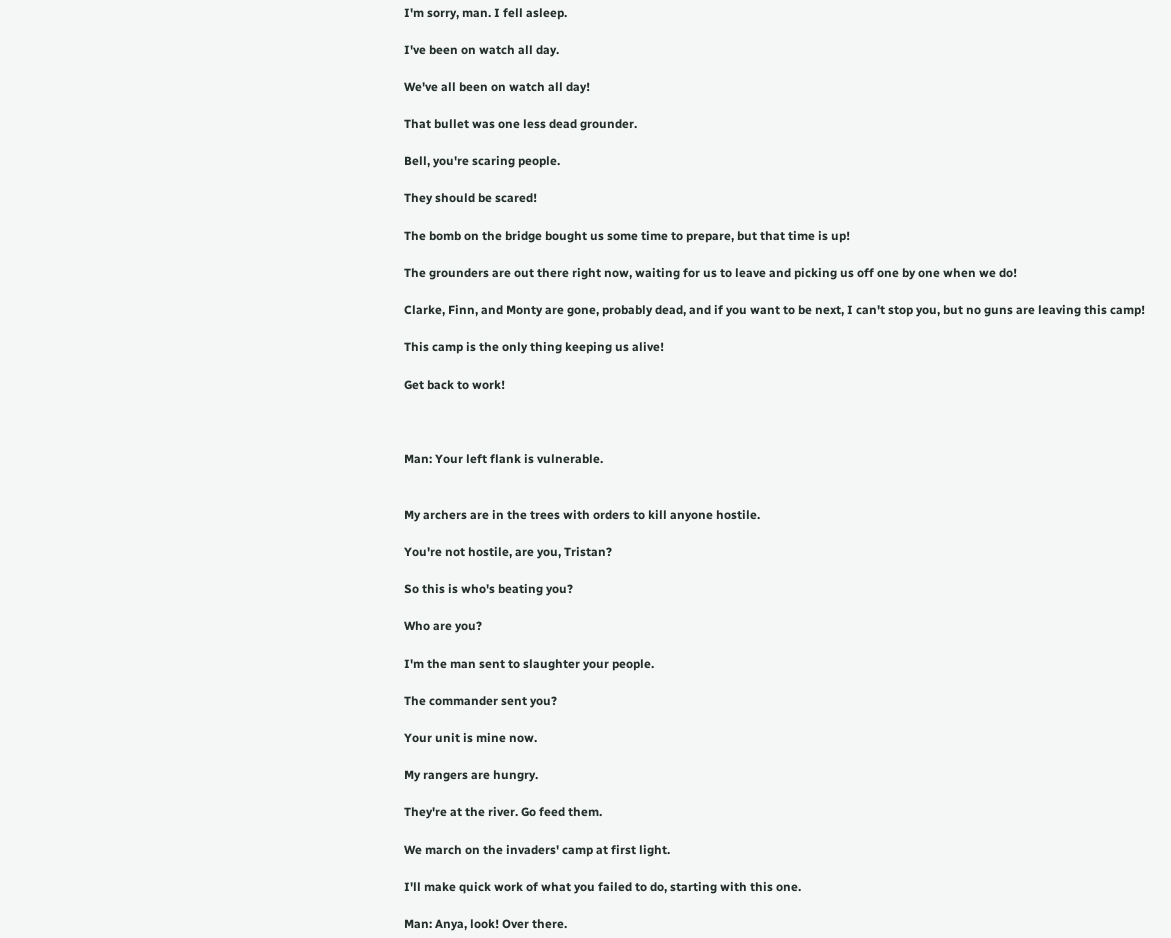I'm sorry, man. I fell asleep.

I've been on watch all day.

We've all been on watch all day!

That bullet was one less dead grounder.

Bell, you're scaring people.

They should be scared!

The bomb on the bridge bought us some time to prepare, but that time is up!

The grounders are out there right now, waiting for us to leave and picking us off one by one when we do!

Clarke, Finn, and Monty are gone, probably dead, and if you want to be next, I can't stop you, but no guns are leaving this camp!

This camp is the only thing keeping us alive!

Get back to work!



Man: Your left flank is vulnerable.


My archers are in the trees with orders to kill anyone hostile.

You're not hostile, are you, Tristan?

So this is who's beating you?

Who are you?

I'm the man sent to slaughter your people.

The commander sent you?

Your unit is mine now.

My rangers are hungry.

They're at the river. Go feed them.

We march on the invaders' camp at first light.

I'll make quick work of what you failed to do, starting with this one.

Man: Anya, look! Over there.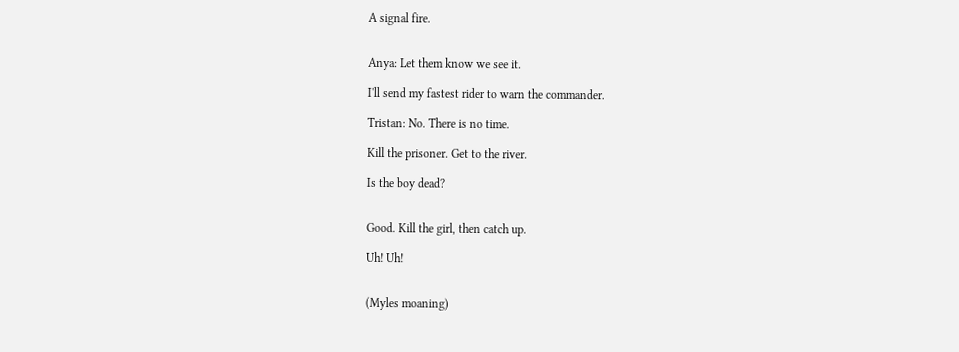A signal fire.


Anya: Let them know we see it.

I'll send my fastest rider to warn the commander.

Tristan: No. There is no time.

Kill the prisoner. Get to the river.

Is the boy dead?


Good. Kill the girl, then catch up.

Uh! Uh!


(Myles moaning)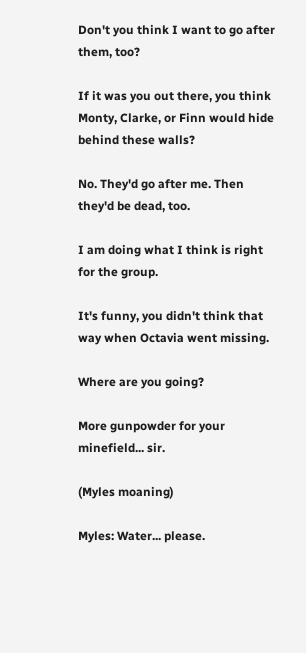Don't you think I want to go after them, too?

If it was you out there, you think Monty, Clarke, or Finn would hide behind these walls?

No. They'd go after me. Then they'd be dead, too.

I am doing what I think is right for the group.

It's funny, you didn't think that way when Octavia went missing.

Where are you going?

More gunpowder for your minefield... sir.

(Myles moaning)

Myles: Water... please.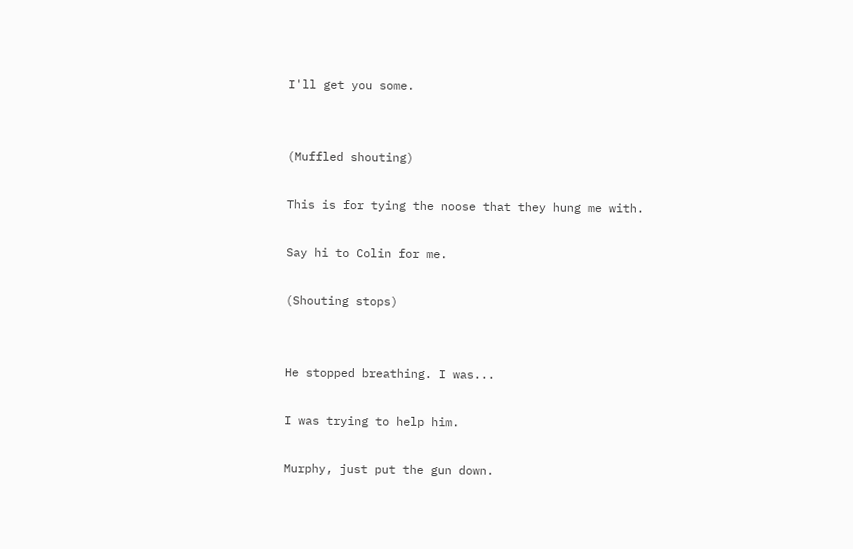I'll get you some.


(Muffled shouting)

This is for tying the noose that they hung me with.

Say hi to Colin for me.

(Shouting stops)


He stopped breathing. I was...

I was trying to help him.

Murphy, just put the gun down.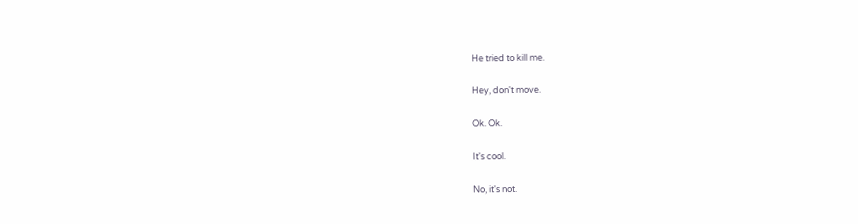He tried to kill me.

Hey, don't move.

Ok. Ok.

It's cool.

No, it's not.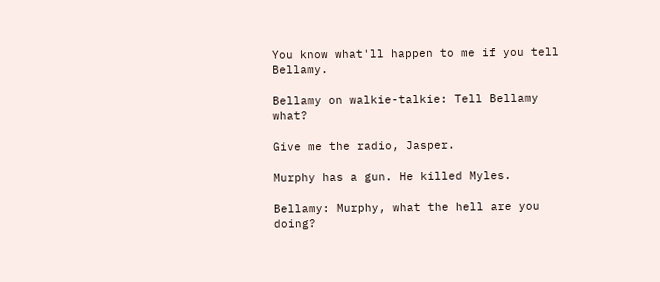You know what'll happen to me if you tell Bellamy.

Bellamy on walkie-talkie: Tell Bellamy what?

Give me the radio, Jasper.

Murphy has a gun. He killed Myles.

Bellamy: Murphy, what the hell are you doing?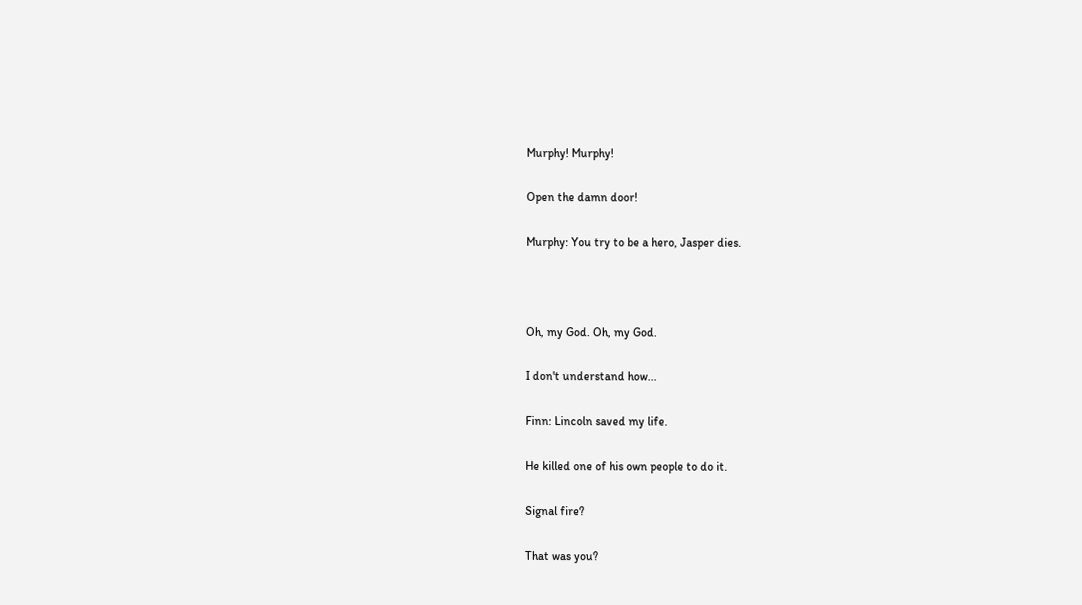Murphy! Murphy!

Open the damn door!

Murphy: You try to be a hero, Jasper dies.



Oh, my God. Oh, my God.

I don't understand how...

Finn: Lincoln saved my life.

He killed one of his own people to do it.

Signal fire?

That was you?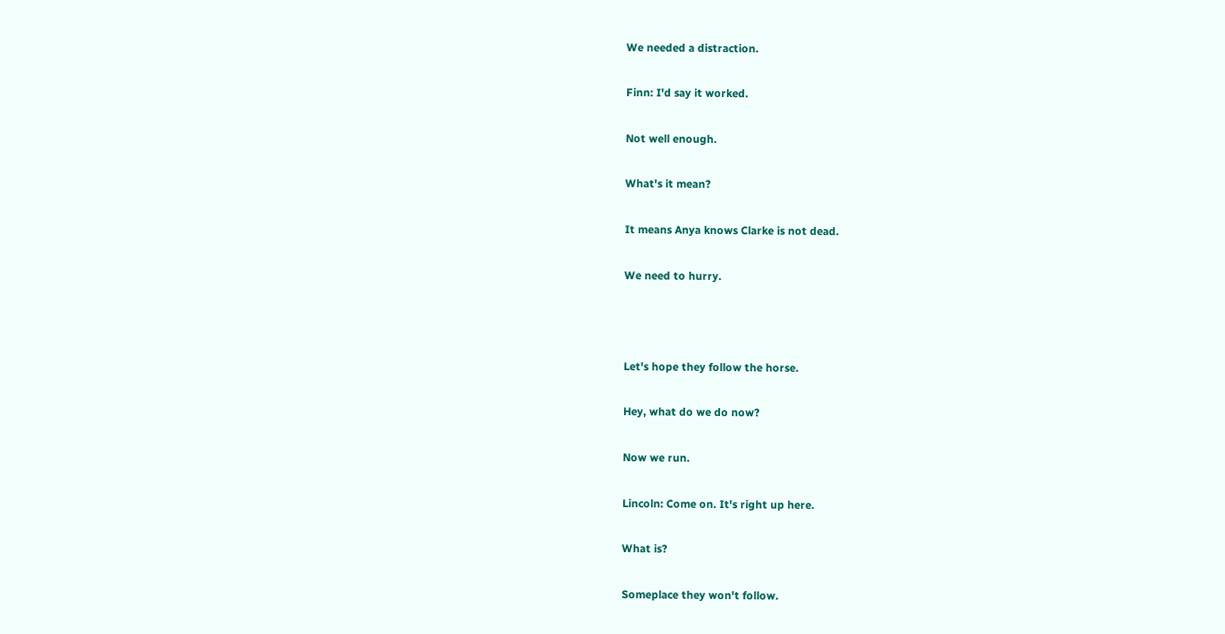We needed a distraction.

Finn: I'd say it worked.

Not well enough.

What's it mean?

It means Anya knows Clarke is not dead.

We need to hurry.



Let's hope they follow the horse.

Hey, what do we do now?

Now we run.

Lincoln: Come on. It's right up here.

What is?

Someplace they won't follow.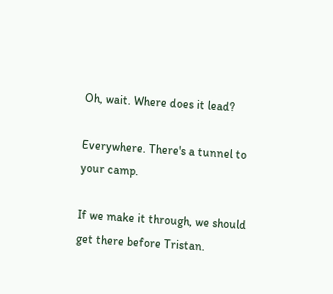Oh, wait. Where does it lead?

Everywhere. There's a tunnel to your camp.

If we make it through, we should get there before Tristan.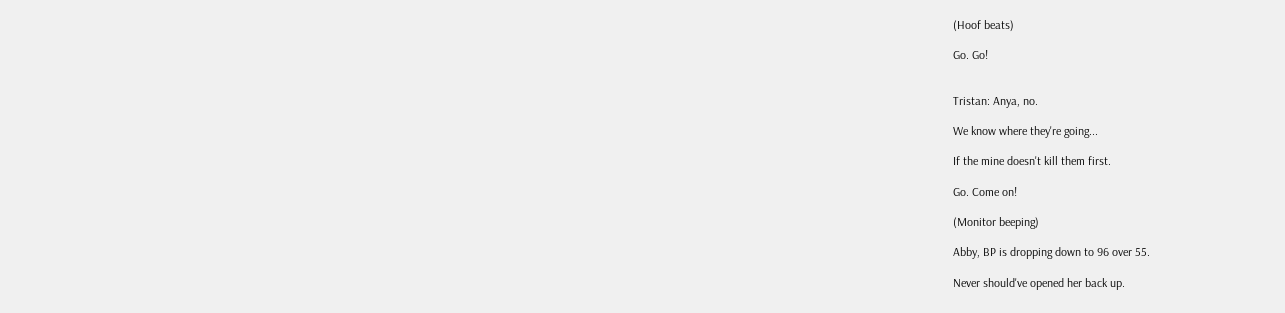(Hoof beats)

Go. Go!


Tristan: Anya, no.

We know where they're going...

If the mine doesn't kill them first.

Go. Come on!

(Monitor beeping)

Abby, BP is dropping down to 96 over 55.

Never should've opened her back up.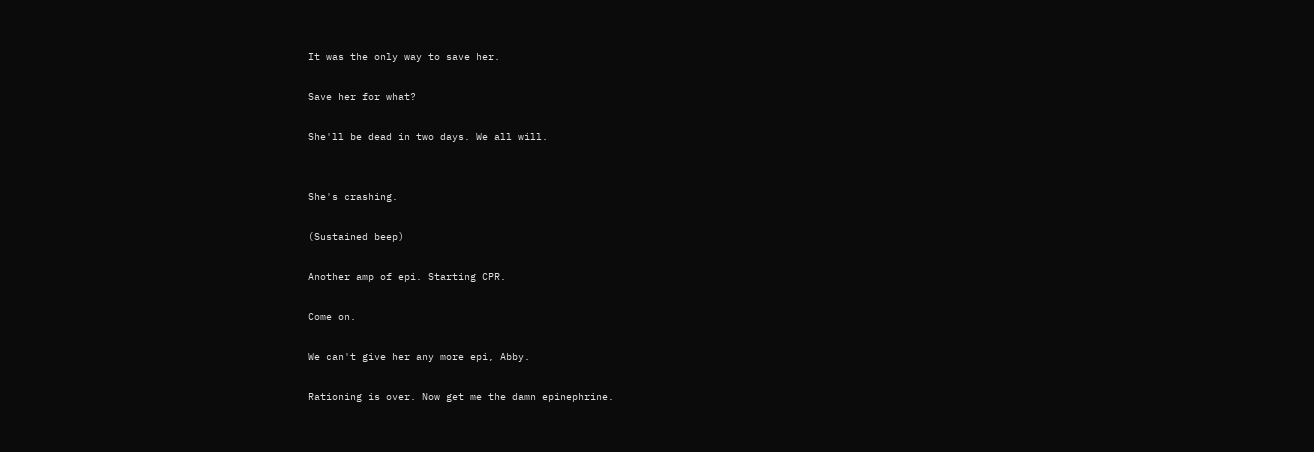It was the only way to save her.

Save her for what?

She'll be dead in two days. We all will.


She's crashing.

(Sustained beep)

Another amp of epi. Starting CPR.

Come on.

We can't give her any more epi, Abby.

Rationing is over. Now get me the damn epinephrine.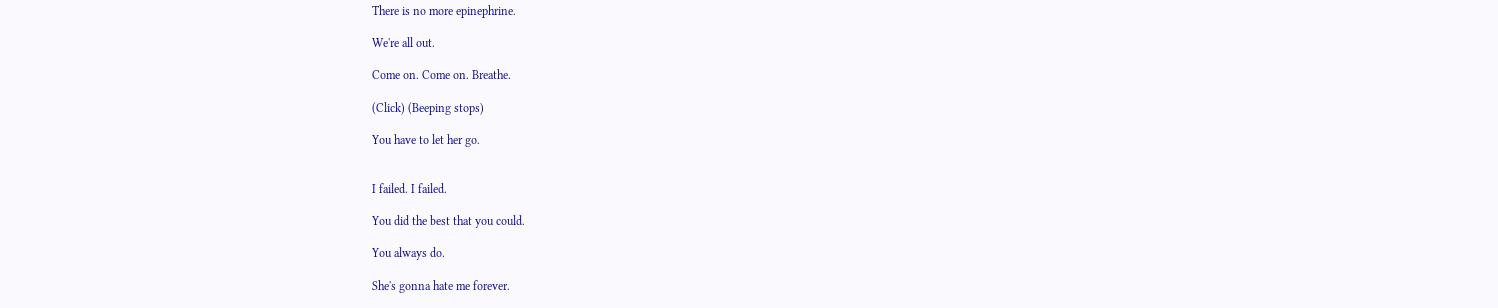There is no more epinephrine.

We're all out.

Come on. Come on. Breathe.

(Click) (Beeping stops)

You have to let her go.


I failed. I failed.

You did the best that you could.

You always do.

She's gonna hate me forever.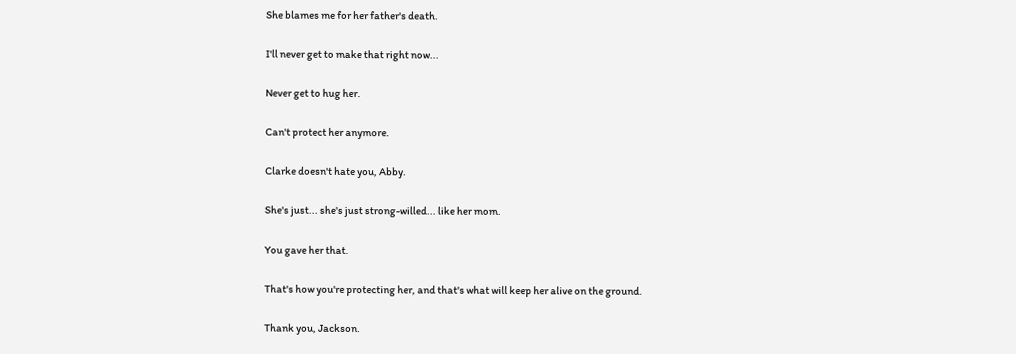She blames me for her father's death.

I'll never get to make that right now...

Never get to hug her.

Can't protect her anymore.

Clarke doesn't hate you, Abby.

She's just... she's just strong-willed... like her mom.

You gave her that.

That's how you're protecting her, and that's what will keep her alive on the ground.

Thank you, Jackson.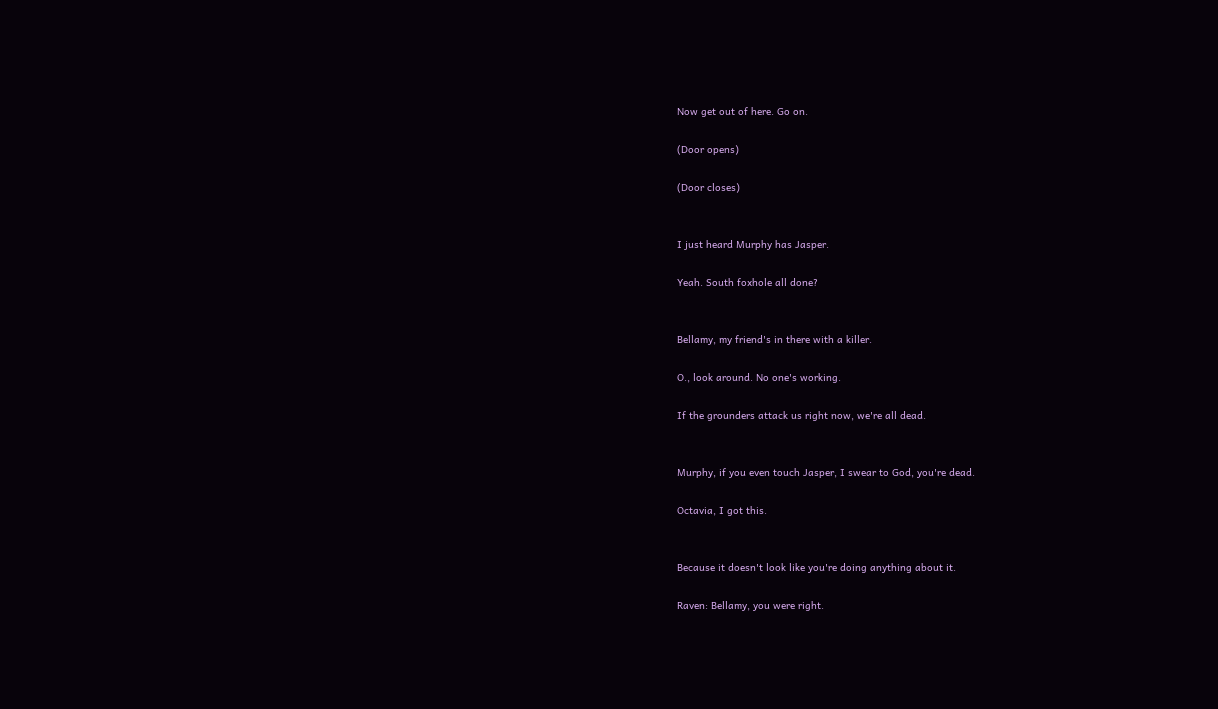Now get out of here. Go on.

(Door opens)

(Door closes)


I just heard Murphy has Jasper.

Yeah. South foxhole all done?


Bellamy, my friend's in there with a killer.

O., look around. No one's working.

If the grounders attack us right now, we're all dead.


Murphy, if you even touch Jasper, I swear to God, you're dead.

Octavia, I got this.


Because it doesn't look like you're doing anything about it.

Raven: Bellamy, you were right.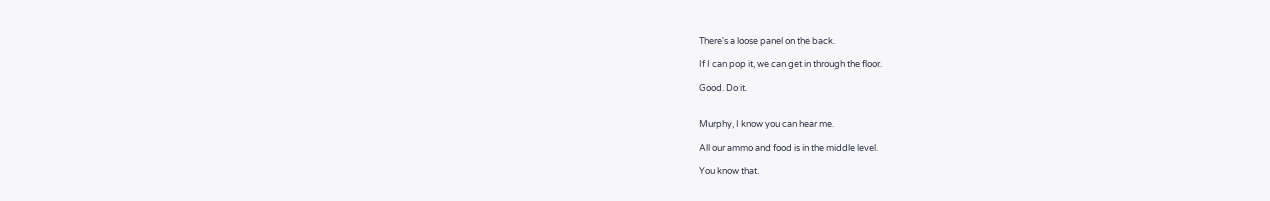There's a loose panel on the back.

If I can pop it, we can get in through the floor.

Good. Do it.


Murphy, I know you can hear me.

All our ammo and food is in the middle level.

You know that.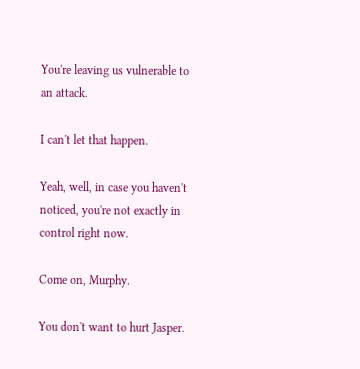You're leaving us vulnerable to an attack.

I can't let that happen.

Yeah, well, in case you haven't noticed, you're not exactly in control right now.

Come on, Murphy.

You don't want to hurt Jasper.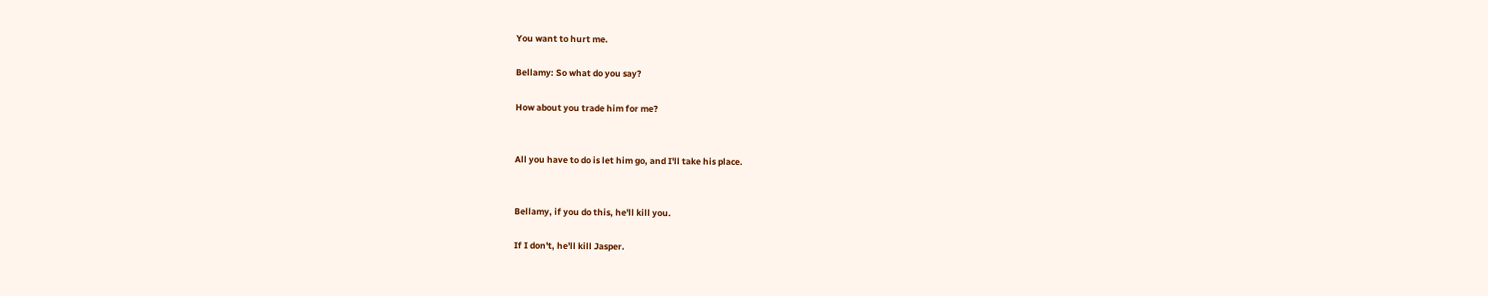You want to hurt me.

Bellamy: So what do you say?

How about you trade him for me?


All you have to do is let him go, and I'll take his place.


Bellamy, if you do this, he'll kill you.

If I don't, he'll kill Jasper.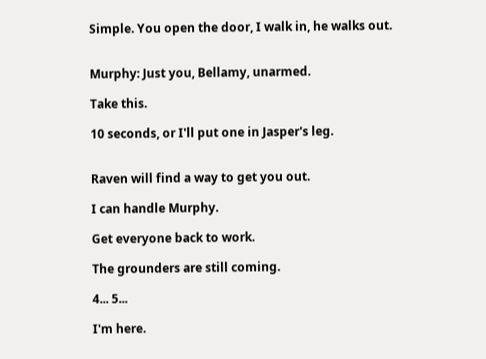Simple. You open the door, I walk in, he walks out.


Murphy: Just you, Bellamy, unarmed.

Take this.

10 seconds, or I'll put one in Jasper's leg.


Raven will find a way to get you out.

I can handle Murphy.

Get everyone back to work.

The grounders are still coming.

4... 5...

I'm here.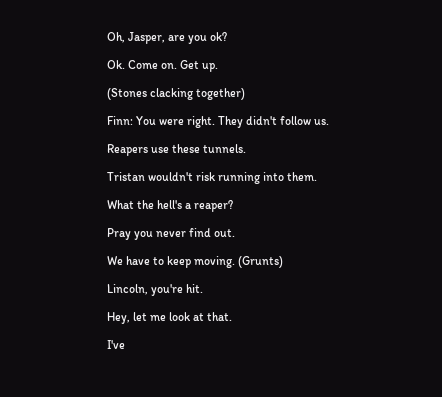Oh, Jasper, are you ok?

Ok. Come on. Get up.

(Stones clacking together)

Finn: You were right. They didn't follow us.

Reapers use these tunnels.

Tristan wouldn't risk running into them.

What the hell's a reaper?

Pray you never find out.

We have to keep moving. (Grunts)

Lincoln, you're hit.

Hey, let me look at that.

I've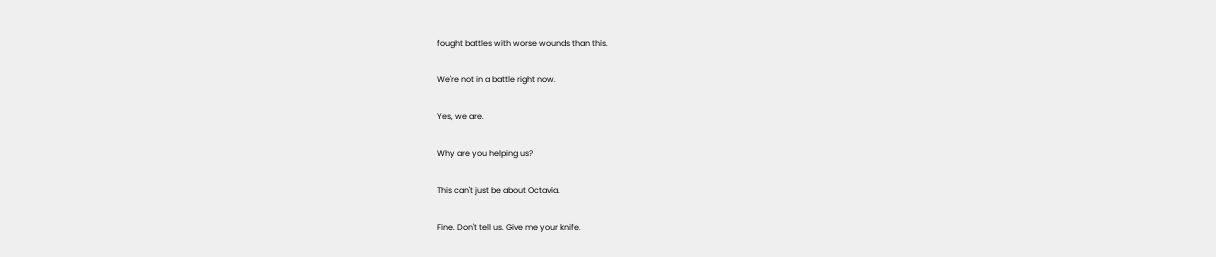fought battles with worse wounds than this.

We're not in a battle right now.

Yes, we are.

Why are you helping us?

This can't just be about Octavia.

Fine. Don't tell us. Give me your knife.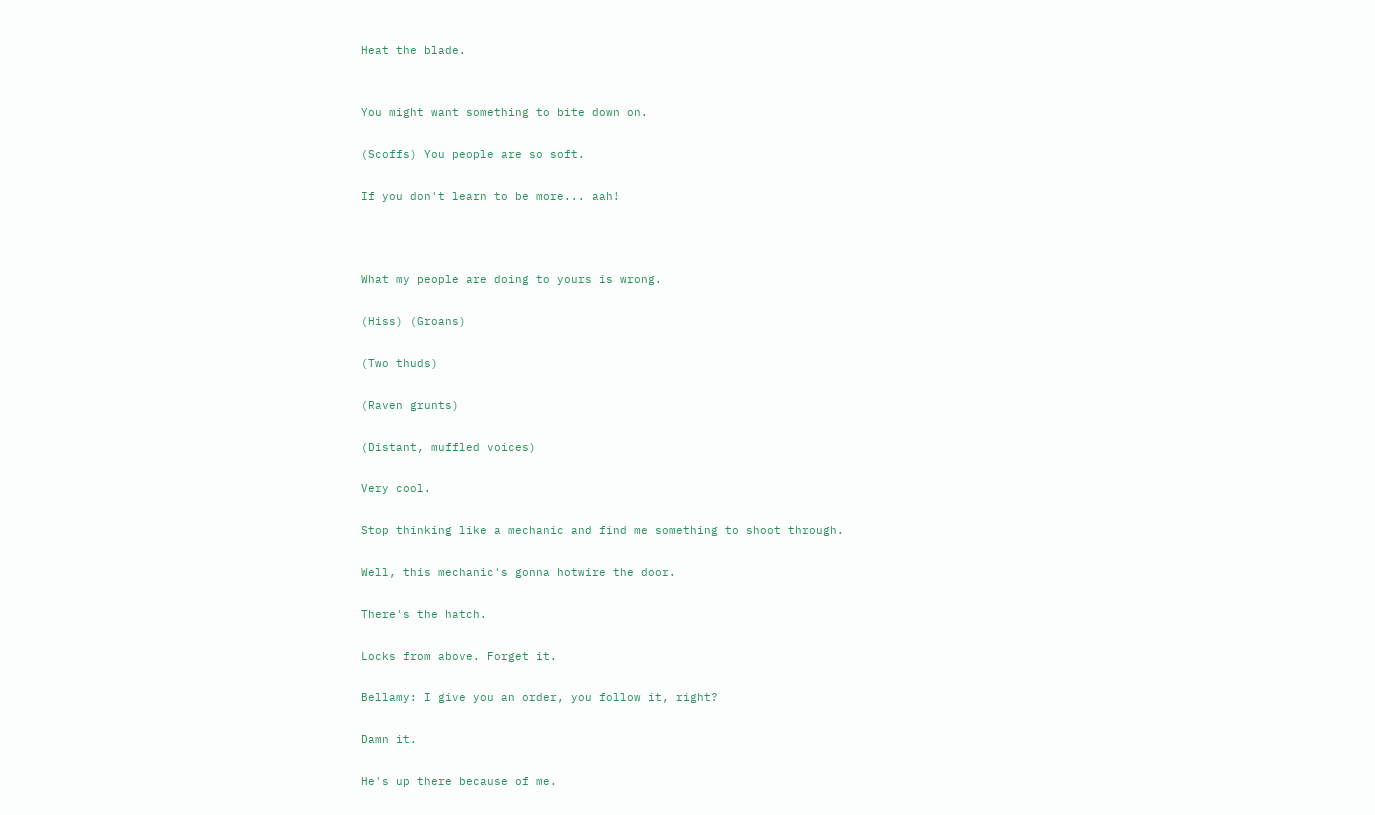Heat the blade.


You might want something to bite down on.

(Scoffs) You people are so soft.

If you don't learn to be more... aah!



What my people are doing to yours is wrong.

(Hiss) (Groans)

(Two thuds)

(Raven grunts)

(Distant, muffled voices)

Very cool.

Stop thinking like a mechanic and find me something to shoot through.

Well, this mechanic's gonna hotwire the door.

There's the hatch.

Locks from above. Forget it.

Bellamy: I give you an order, you follow it, right?

Damn it.

He's up there because of me.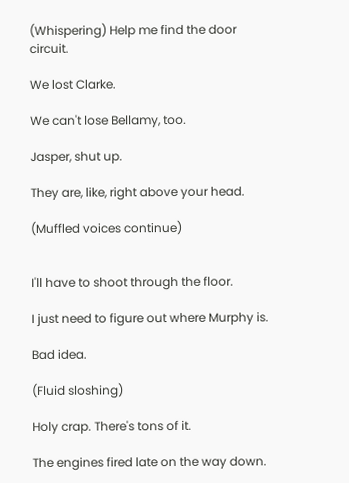(Whispering) Help me find the door circuit.

We lost Clarke.

We can't lose Bellamy, too.

Jasper, shut up.

They are, like, right above your head.

(Muffled voices continue)


I'll have to shoot through the floor.

I just need to figure out where Murphy is.

Bad idea.

(Fluid sloshing)

Holy crap. There's tons of it.

The engines fired late on the way down.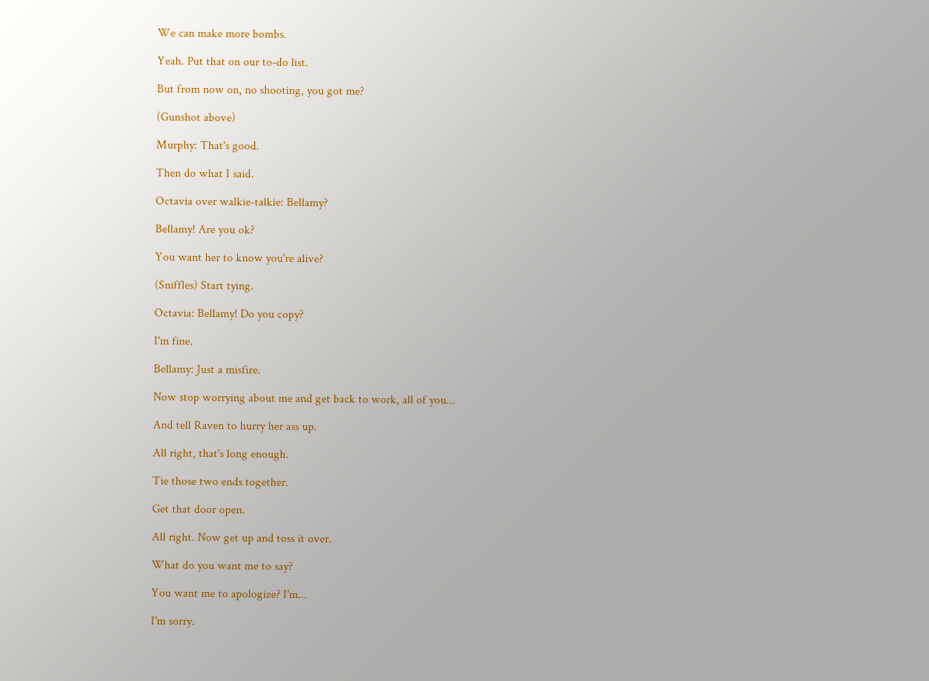We can make more bombs.

Yeah. Put that on our to-do list.

But from now on, no shooting, you got me?

(Gunshot above)

Murphy: That's good.

Then do what I said.

Octavia over walkie-talkie: Bellamy?

Bellamy! Are you ok?

You want her to know you're alive?

(Sniffles) Start tying.

Octavia: Bellamy! Do you copy?

I'm fine.

Bellamy: Just a misfire.

Now stop worrying about me and get back to work, all of you...

And tell Raven to hurry her ass up.

All right, that's long enough.

Tie those two ends together.

Get that door open.

All right. Now get up and toss it over.

What do you want me to say?

You want me to apologize? I'm...

I'm sorry.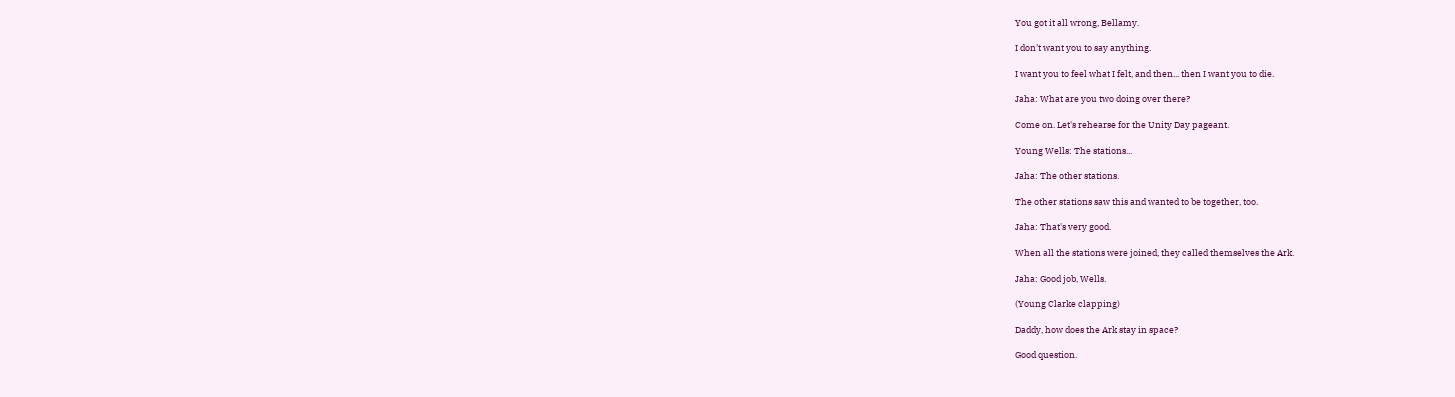You got it all wrong, Bellamy.

I don't want you to say anything.

I want you to feel what I felt, and then... then I want you to die.

Jaha: What are you two doing over there?

Come on. Let's rehearse for the Unity Day pageant.

Young Wells: The stations...

Jaha: The other stations.

The other stations saw this and wanted to be together, too.

Jaha: That's very good.

When all the stations were joined, they called themselves the Ark.

Jaha: Good job, Wells.

(Young Clarke clapping)

Daddy, how does the Ark stay in space?

Good question.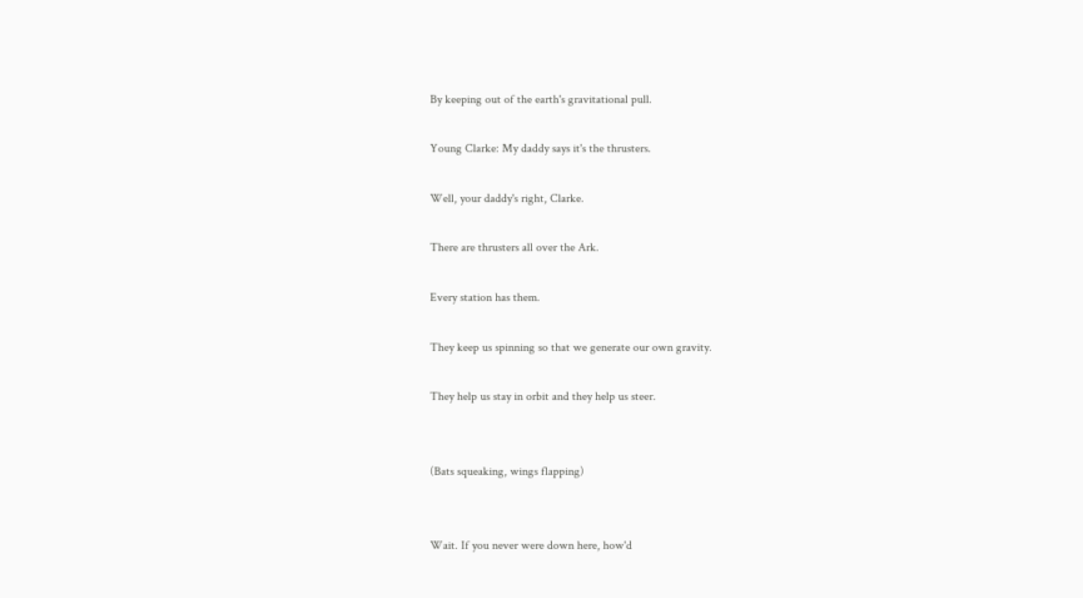By keeping out of the earth's gravitational pull.

Young Clarke: My daddy says it's the thrusters.

Well, your daddy's right, Clarke.

There are thrusters all over the Ark.

Every station has them.

They keep us spinning so that we generate our own gravity.

They help us stay in orbit and they help us steer.


(Bats squeaking, wings flapping)


Wait. If you never were down here, how'd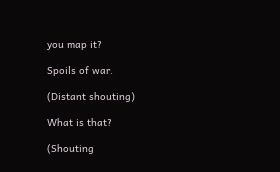you map it?

Spoils of war.

(Distant shouting)

What is that?

(Shouting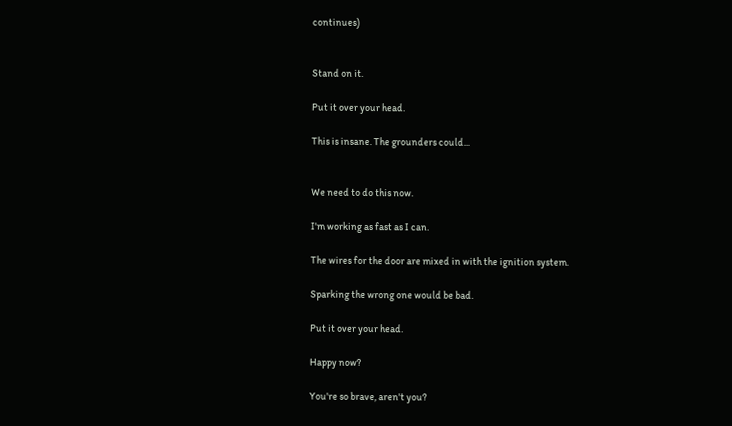continues)


Stand on it.

Put it over your head.

This is insane. The grounders could...


We need to do this now.

I'm working as fast as I can.

The wires for the door are mixed in with the ignition system.

Sparking the wrong one would be bad.

Put it over your head.

Happy now?

You're so brave, aren't you?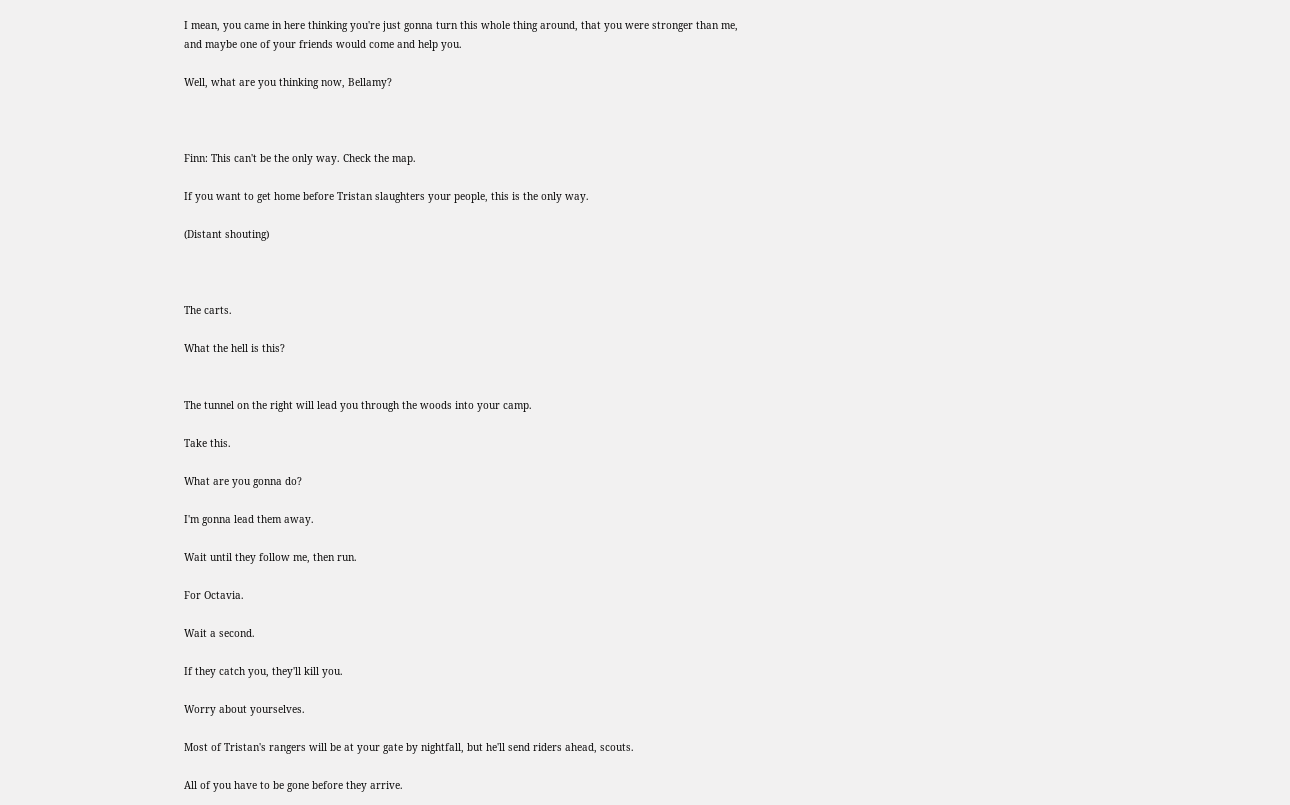I mean, you came in here thinking you're just gonna turn this whole thing around, that you were stronger than me, and maybe one of your friends would come and help you.

Well, what are you thinking now, Bellamy?



Finn: This can't be the only way. Check the map.

If you want to get home before Tristan slaughters your people, this is the only way.

(Distant shouting)



The carts.

What the hell is this?


The tunnel on the right will lead you through the woods into your camp.

Take this.

What are you gonna do?

I'm gonna lead them away.

Wait until they follow me, then run.

For Octavia.

Wait a second.

If they catch you, they'll kill you.

Worry about yourselves.

Most of Tristan's rangers will be at your gate by nightfall, but he'll send riders ahead, scouts.

All of you have to be gone before they arrive.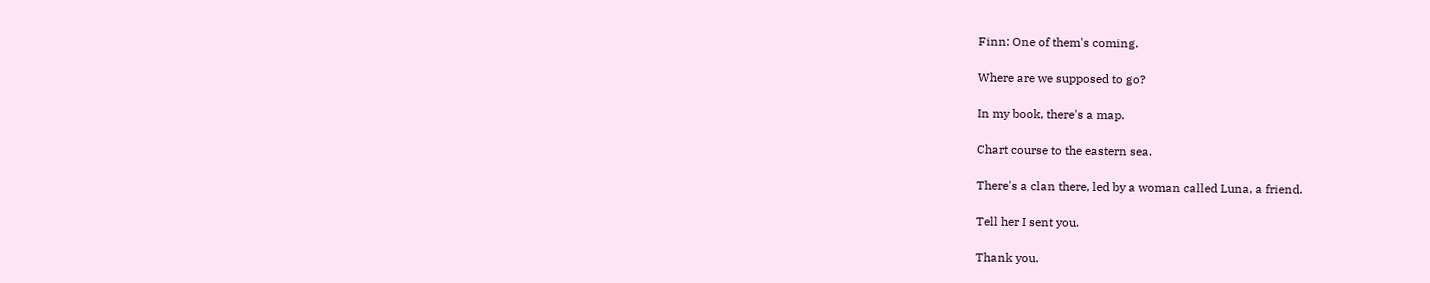Finn: One of them's coming.

Where are we supposed to go?

In my book, there's a map.

Chart course to the eastern sea.

There's a clan there, led by a woman called Luna, a friend.

Tell her I sent you.

Thank you.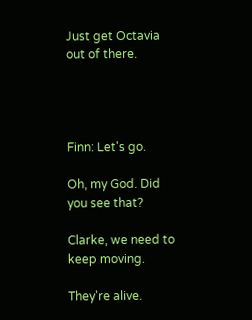Just get Octavia out of there.




Finn: Let's go.

Oh, my God. Did you see that?

Clarke, we need to keep moving.

They're alive.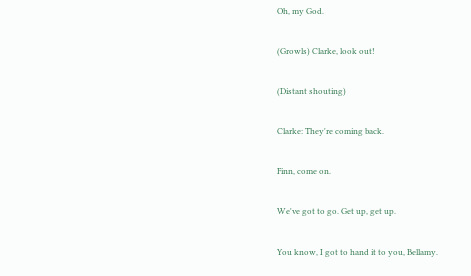Oh, my God.

(Growls) Clarke, look out!

(Distant shouting)

Clarke: They're coming back.

Finn, come on.

We've got to go. Get up, get up.

You know, I got to hand it to you, Bellamy.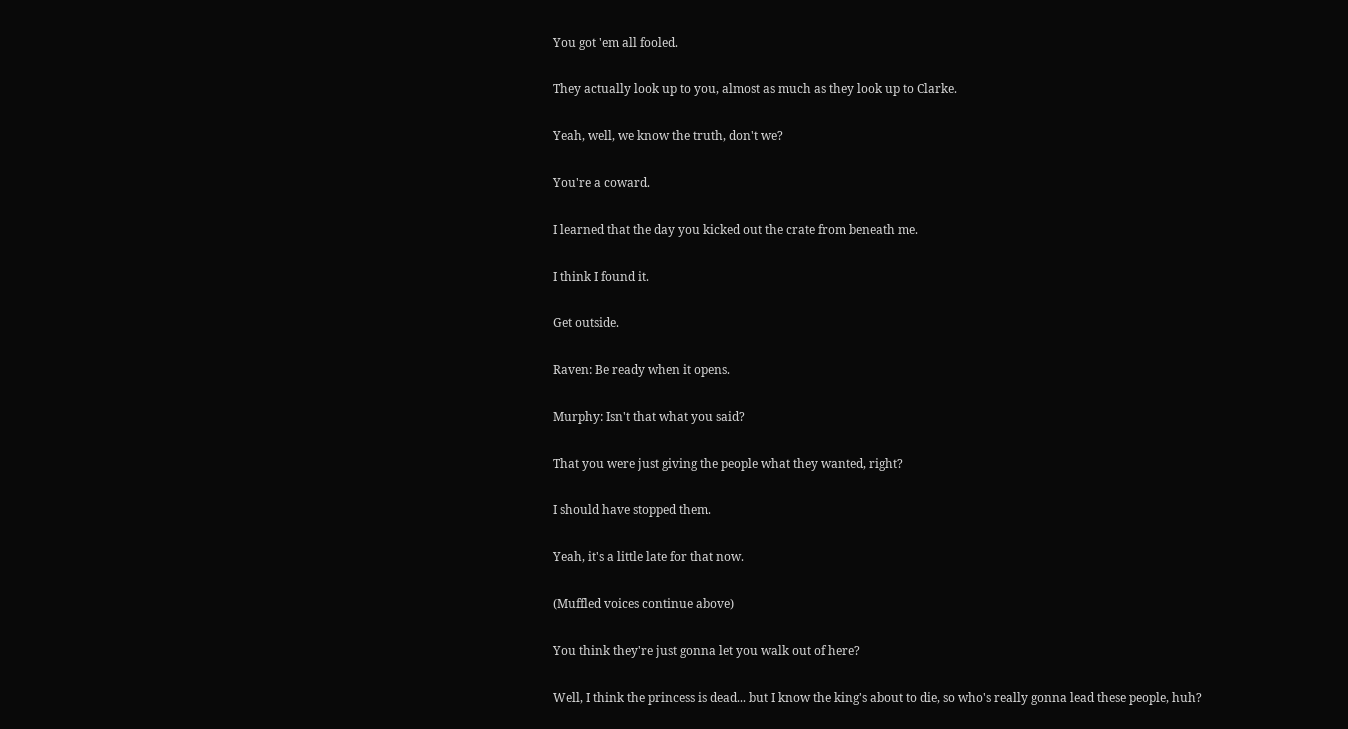You got 'em all fooled.

They actually look up to you, almost as much as they look up to Clarke.

Yeah, well, we know the truth, don't we?

You're a coward.

I learned that the day you kicked out the crate from beneath me.

I think I found it.

Get outside.

Raven: Be ready when it opens.

Murphy: Isn't that what you said?

That you were just giving the people what they wanted, right?

I should have stopped them.

Yeah, it's a little late for that now.

(Muffled voices continue above)

You think they're just gonna let you walk out of here?

Well, I think the princess is dead... but I know the king's about to die, so who's really gonna lead these people, huh?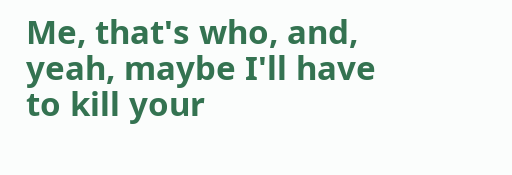Me, that's who, and, yeah, maybe I'll have to kill your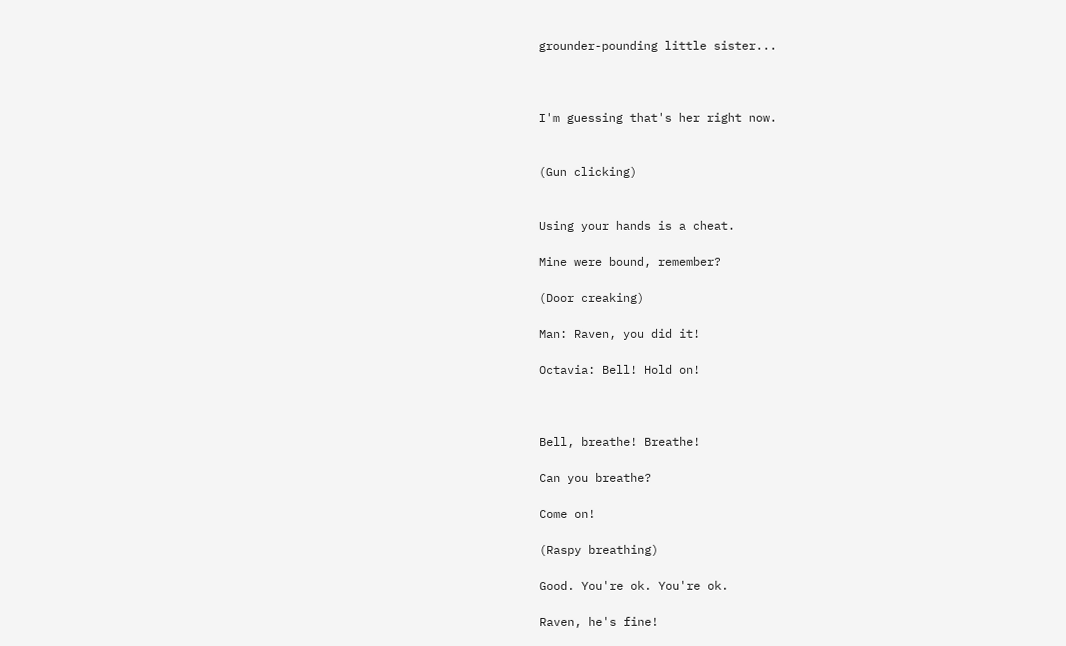grounder-pounding little sister...



I'm guessing that's her right now.


(Gun clicking)


Using your hands is a cheat.

Mine were bound, remember?

(Door creaking)

Man: Raven, you did it!

Octavia: Bell! Hold on!



Bell, breathe! Breathe!

Can you breathe?

Come on!

(Raspy breathing)

Good. You're ok. You're ok.

Raven, he's fine!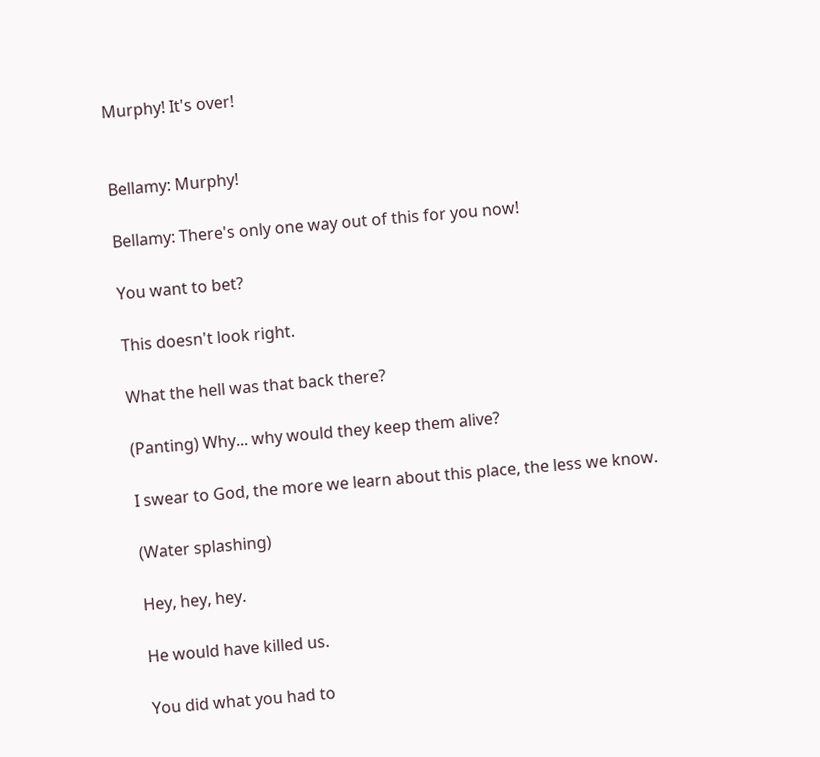Murphy! It's over!


Bellamy: Murphy!

Bellamy: There's only one way out of this for you now!

You want to bet?

This doesn't look right.

What the hell was that back there?

(Panting) Why... why would they keep them alive?

I swear to God, the more we learn about this place, the less we know.

(Water splashing)

Hey, hey, hey.

He would have killed us.

You did what you had to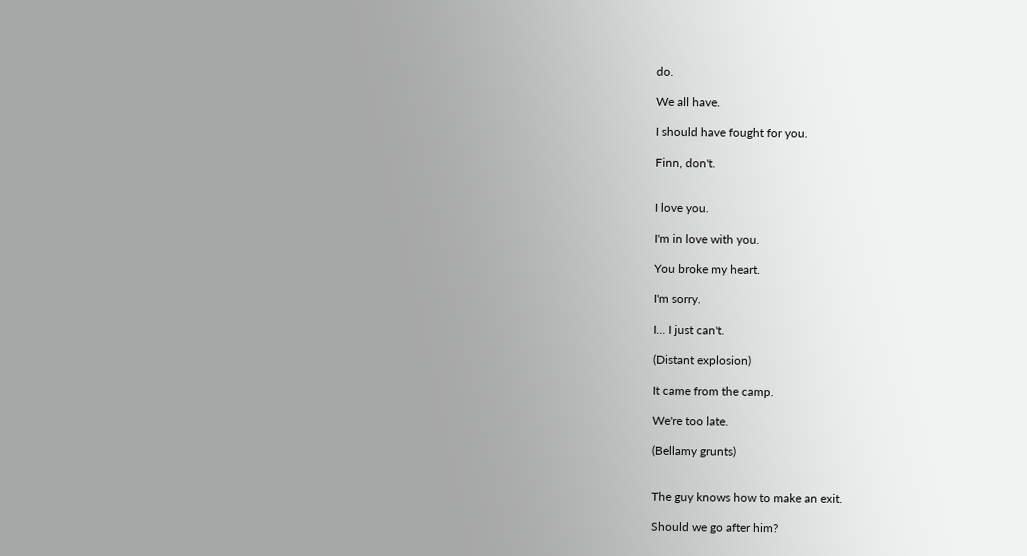do.

We all have.

I should have fought for you.

Finn, don't.


I love you.

I'm in love with you.

You broke my heart.

I'm sorry.

I... I just can't.

(Distant explosion)

It came from the camp.

We're too late.

(Bellamy grunts)


The guy knows how to make an exit.

Should we go after him?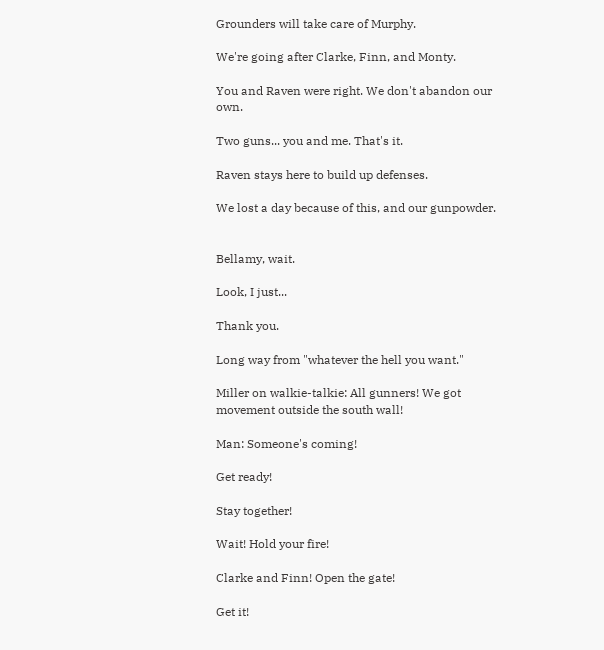Grounders will take care of Murphy.

We're going after Clarke, Finn, and Monty.

You and Raven were right. We don't abandon our own.

Two guns... you and me. That's it.

Raven stays here to build up defenses.

We lost a day because of this, and our gunpowder.


Bellamy, wait.

Look, I just...

Thank you.

Long way from "whatever the hell you want."

Miller on walkie-talkie: All gunners! We got movement outside the south wall!

Man: Someone's coming!

Get ready!

Stay together!

Wait! Hold your fire!

Clarke and Finn! Open the gate!

Get it!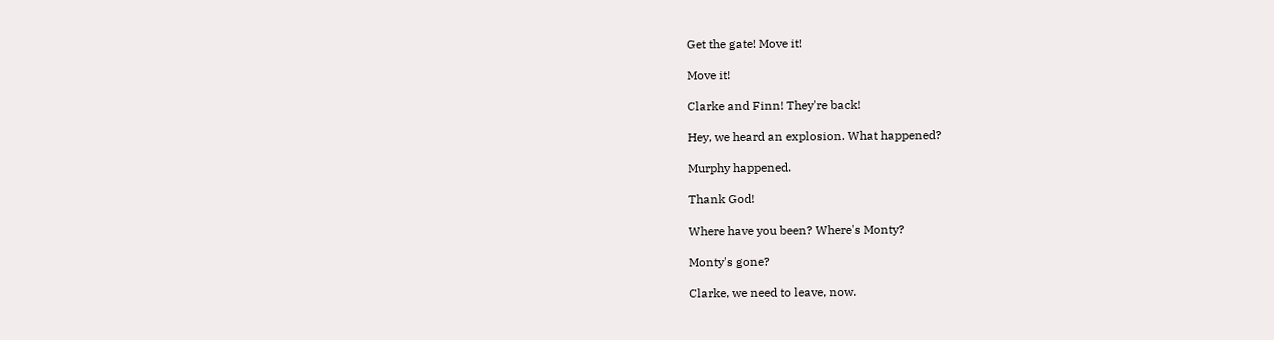Get the gate! Move it!

Move it!

Clarke and Finn! They're back!

Hey, we heard an explosion. What happened?

Murphy happened.

Thank God!

Where have you been? Where's Monty?

Monty's gone?

Clarke, we need to leave, now.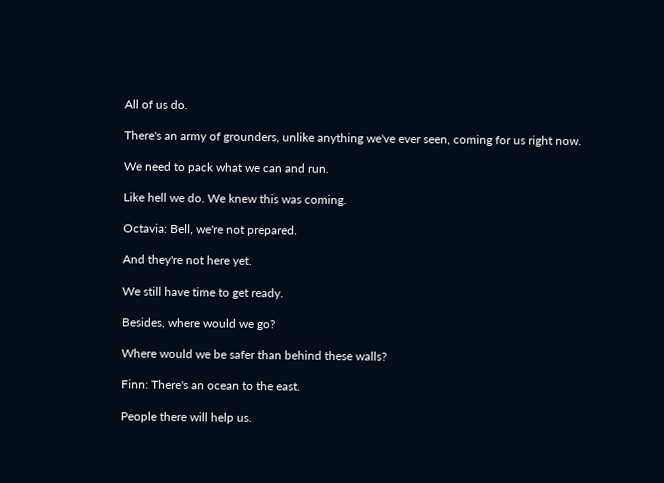All of us do.

There's an army of grounders, unlike anything we've ever seen, coming for us right now.

We need to pack what we can and run.

Like hell we do. We knew this was coming.

Octavia: Bell, we're not prepared.

And they're not here yet.

We still have time to get ready.

Besides, where would we go?

Where would we be safer than behind these walls?

Finn: There's an ocean to the east.

People there will help us.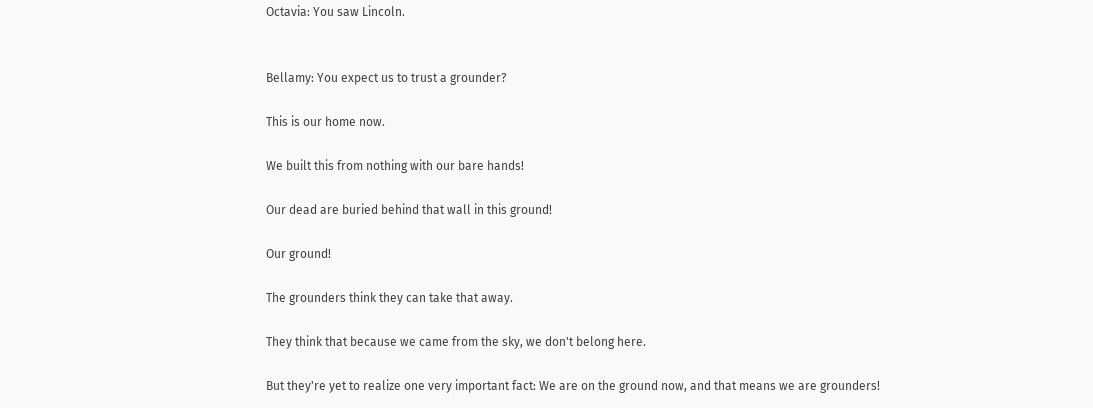Octavia: You saw Lincoln.


Bellamy: You expect us to trust a grounder?

This is our home now.

We built this from nothing with our bare hands!

Our dead are buried behind that wall in this ground!

Our ground!

The grounders think they can take that away.

They think that because we came from the sky, we don't belong here.

But they're yet to realize one very important fact: We are on the ground now, and that means we are grounders!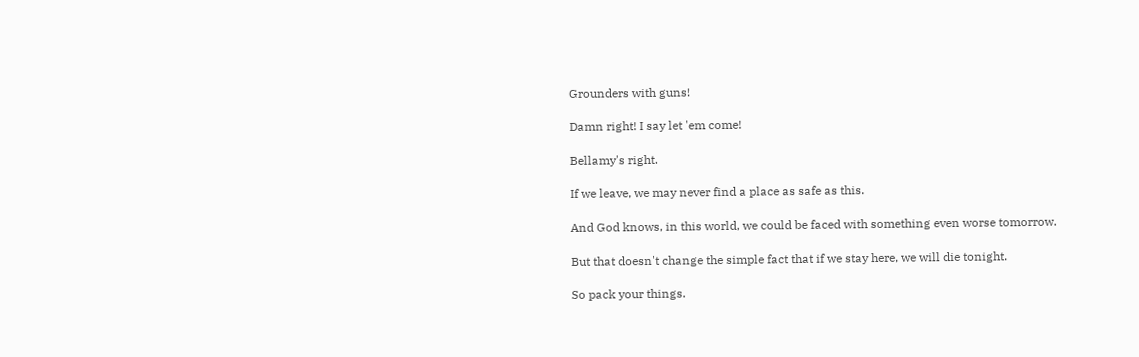Grounders with guns!

Damn right! I say let 'em come!

Bellamy's right.

If we leave, we may never find a place as safe as this.

And God knows, in this world, we could be faced with something even worse tomorrow.

But that doesn't change the simple fact that if we stay here, we will die tonight.

So pack your things.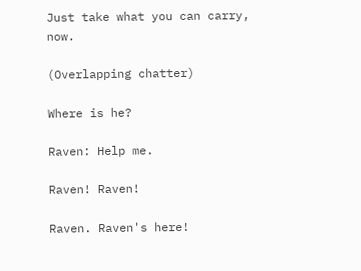Just take what you can carry, now.

(Overlapping chatter)

Where is he?

Raven: Help me.

Raven! Raven!

Raven. Raven's here!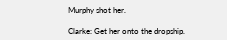Murphy shot her.

Clarke: Get her onto the dropship.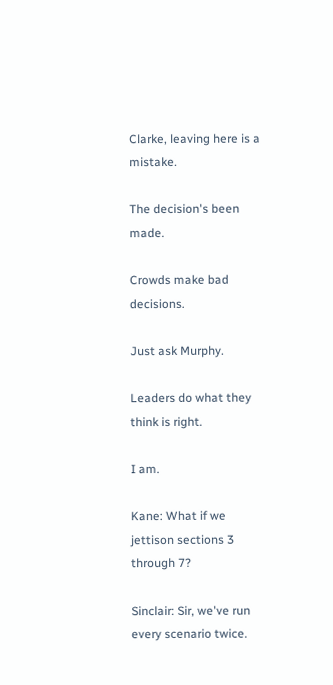Clarke, leaving here is a mistake.

The decision's been made.

Crowds make bad decisions.

Just ask Murphy.

Leaders do what they think is right.

I am.

Kane: What if we jettison sections 3 through 7?

Sinclair: Sir, we've run every scenario twice.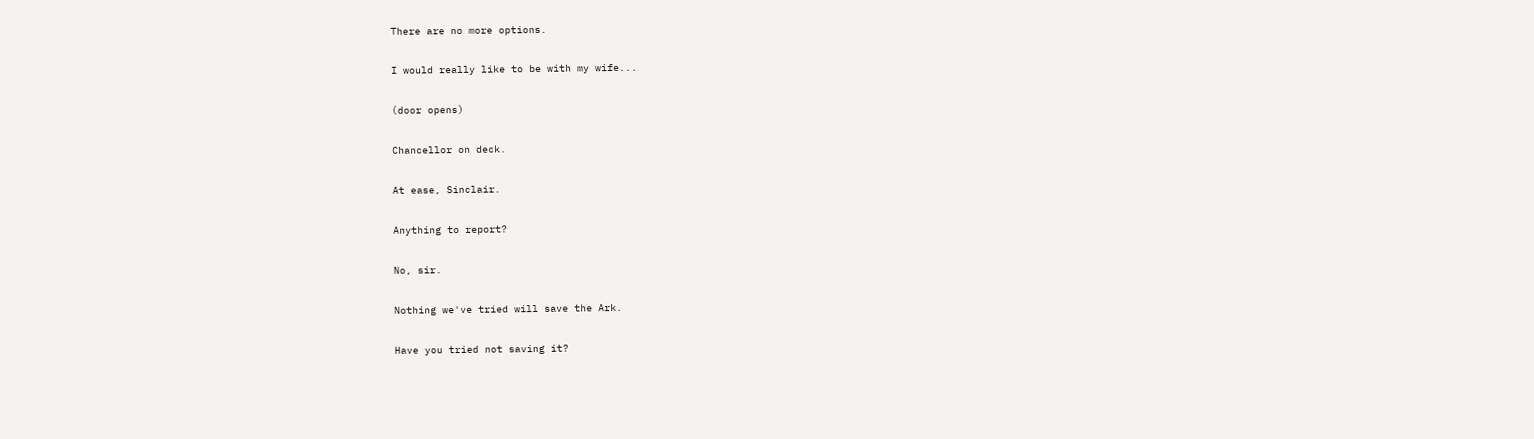There are no more options.

I would really like to be with my wife...

(door opens)

Chancellor on deck.

At ease, Sinclair.

Anything to report?

No, sir.

Nothing we've tried will save the Ark.

Have you tried not saving it?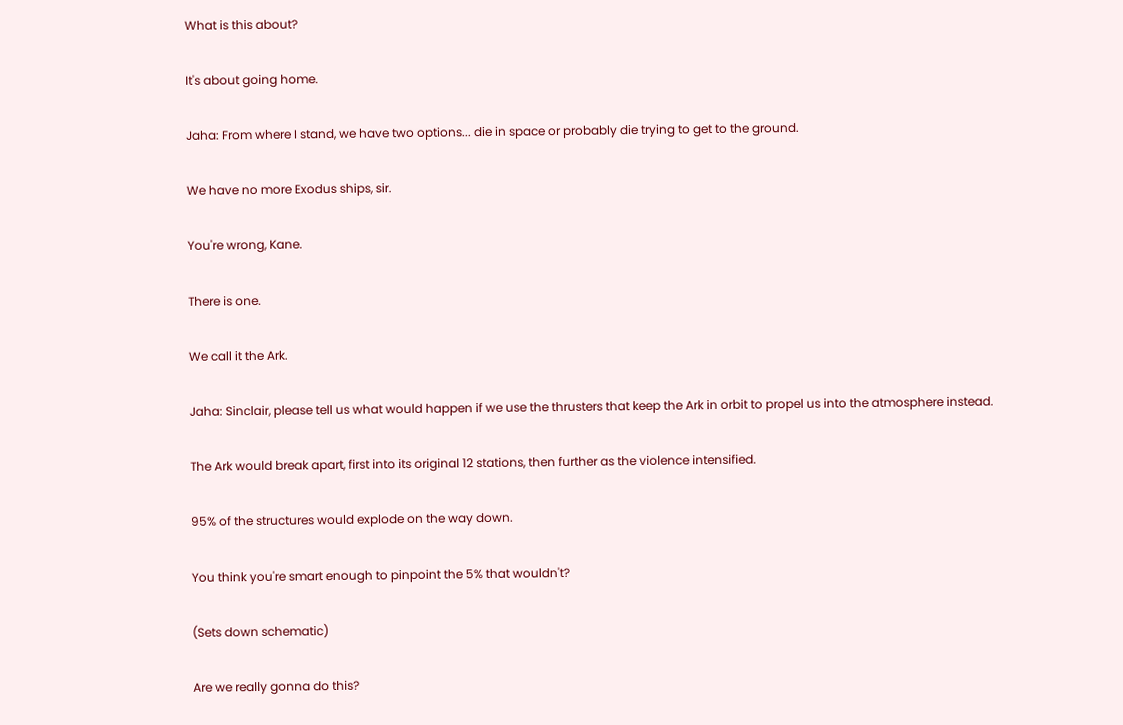What is this about?

It's about going home.

Jaha: From where I stand, we have two options... die in space or probably die trying to get to the ground.

We have no more Exodus ships, sir.

You're wrong, Kane.

There is one.

We call it the Ark.

Jaha: Sinclair, please tell us what would happen if we use the thrusters that keep the Ark in orbit to propel us into the atmosphere instead.

The Ark would break apart, first into its original 12 stations, then further as the violence intensified.

95% of the structures would explode on the way down.

You think you're smart enough to pinpoint the 5% that wouldn't?

(Sets down schematic)

Are we really gonna do this?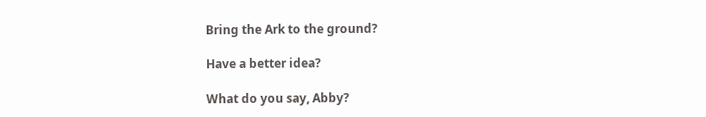Bring the Ark to the ground?

Have a better idea?

What do you say, Abby?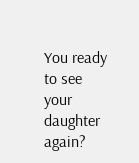You ready to see your daughter again?